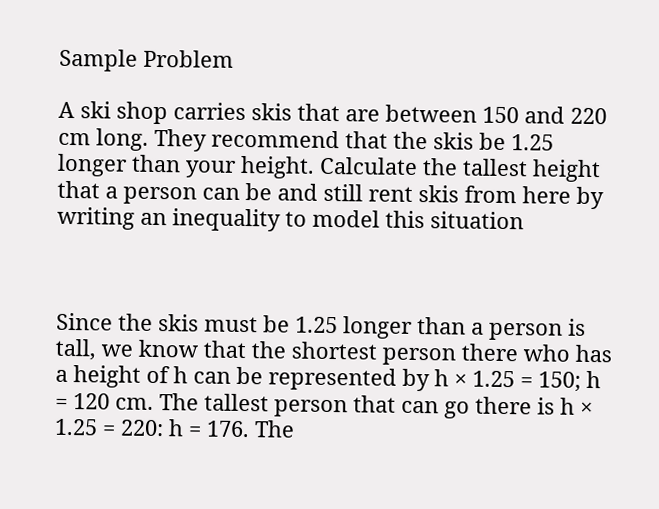Sample Problem

A ski shop carries skis that are between 150 and 220 cm long. They recommend that the skis be 1.25 longer than your height. Calculate the tallest height that a person can be and still rent skis from here by writing an inequality to model this situation



Since the skis must be 1.25 longer than a person is tall, we know that the shortest person there who has a height of h can be represented by h × 1.25 = 150; h = 120 cm. The tallest person that can go there is h × 1.25 = 220: h = 176. The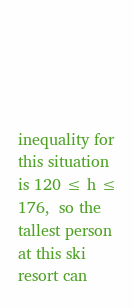inequality for this situation is 120 ≤ h ≤ 176,  so the tallest person at this ski resort can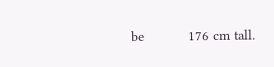be           176 cm tall.